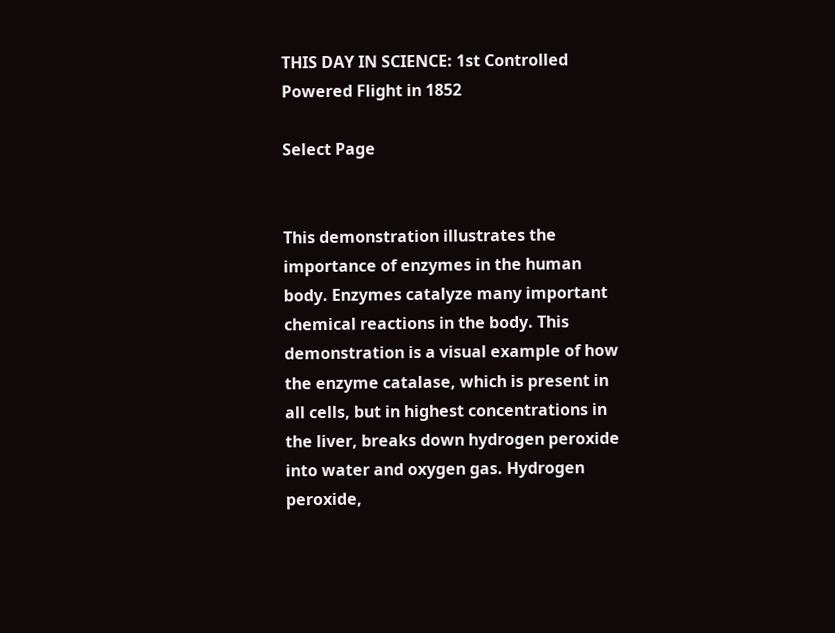THIS DAY IN SCIENCE: 1st Controlled Powered Flight in 1852

Select Page


This demonstration illustrates the importance of enzymes in the human body. Enzymes catalyze many important chemical reactions in the body. This demonstration is a visual example of how the enzyme catalase, which is present in all cells, but in highest concentrations in the liver, breaks down hydrogen peroxide into water and oxygen gas. Hydrogen peroxide,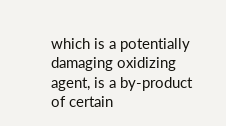which is a potentially damaging oxidizing agent, is a by-product of certain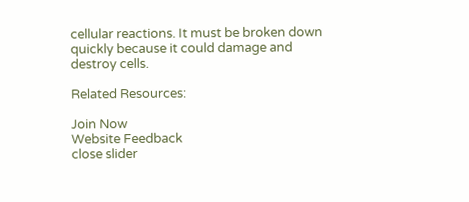cellular reactions. It must be broken down quickly because it could damage and destroy cells.

Related Resources:

Join Now
Website Feedback
close slider